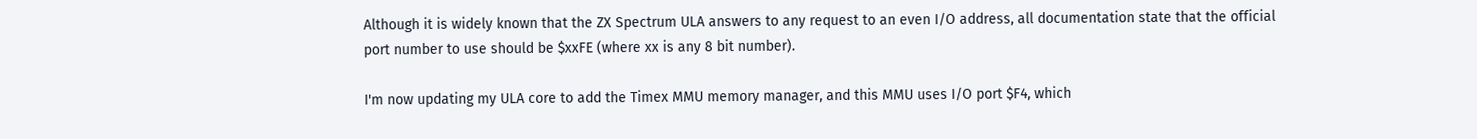Although it is widely known that the ZX Spectrum ULA answers to any request to an even I/O address, all documentation state that the official port number to use should be $xxFE (where xx is any 8 bit number).

I'm now updating my ULA core to add the Timex MMU memory manager, and this MMU uses I/O port $F4, which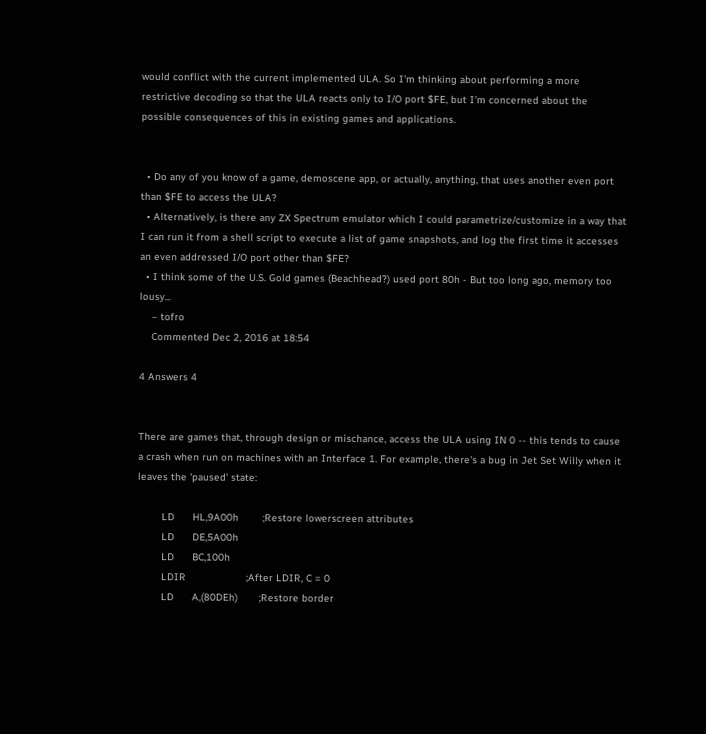would conflict with the current implemented ULA. So I'm thinking about performing a more restrictive decoding so that the ULA reacts only to I/O port $FE, but I'm concerned about the possible consequences of this in existing games and applications.


  • Do any of you know of a game, demoscene app, or actually, anything, that uses another even port than $FE to access the ULA?
  • Alternatively, is there any ZX Spectrum emulator which I could parametrize/customize in a way that I can run it from a shell script to execute a list of game snapshots, and log the first time it accesses an even addressed I/O port other than $FE?
  • I think some of the U.S. Gold games (Beachhead?) used port 80h - But too long ago, memory too lousy...
    – tofro
    Commented Dec 2, 2016 at 18:54

4 Answers 4


There are games that, through design or mischance, access the ULA using IN 0 -- this tends to cause a crash when run on machines with an Interface 1. For example, there's a bug in Jet Set Willy when it leaves the 'paused' state:

        LD      HL,9A00h        ;Restore lowerscreen attributes
        LD      DE,5A00h
        LD      BC,100h
        LDIR                    ;After LDIR, C = 0
        LD      A,(80DEh)       ;Restore border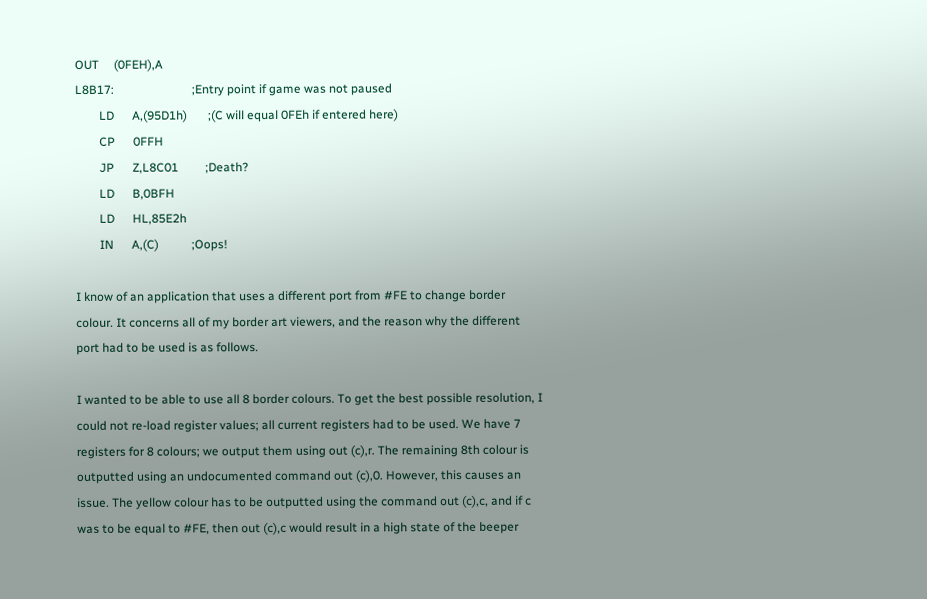OUT     (0FEH),A
L8B17:                          ;Entry point if game was not paused
        LD      A,(95D1h)       ;(C will equal 0FEh if entered here)
        CP      0FFH
        JP      Z,L8C01         ;Death?
        LD      B,0BFH
        LD      HL,85E2h
        IN      A,(C)           ;Oops!

I know of an application that uses a different port from #FE to change border colour. It concerns all of my border art viewers, and the reason why the different port had to be used is as follows.

I wanted to be able to use all 8 border colours. To get the best possible resolution, I could not re-load register values; all current registers had to be used. We have 7 registers for 8 colours; we output them using out (c),r. The remaining 8th colour is outputted using an undocumented command out (c),0. However, this causes an issue. The yellow colour has to be outputted using the command out (c),c, and if c was to be equal to #FE, then out (c),c would result in a high state of the beeper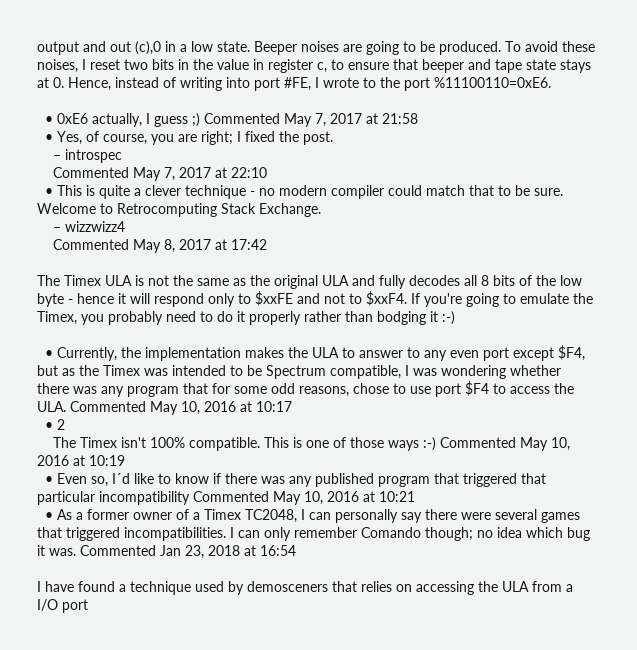output and out (c),0 in a low state. Beeper noises are going to be produced. To avoid these noises, I reset two bits in the value in register c, to ensure that beeper and tape state stays at 0. Hence, instead of writing into port #FE, I wrote to the port %11100110=0xE6.

  • 0xE6 actually, I guess ;) Commented May 7, 2017 at 21:58
  • Yes, of course, you are right; I fixed the post.
    – introspec
    Commented May 7, 2017 at 22:10
  • This is quite a clever technique - no modern compiler could match that to be sure. Welcome to Retrocomputing Stack Exchange.
    – wizzwizz4
    Commented May 8, 2017 at 17:42

The Timex ULA is not the same as the original ULA and fully decodes all 8 bits of the low byte - hence it will respond only to $xxFE and not to $xxF4. If you're going to emulate the Timex, you probably need to do it properly rather than bodging it :-)

  • Currently, the implementation makes the ULA to answer to any even port except $F4, but as the Timex was intended to be Spectrum compatible, I was wondering whether there was any program that for some odd reasons, chose to use port $F4 to access the ULA. Commented May 10, 2016 at 10:17
  • 2
    The Timex isn't 100% compatible. This is one of those ways :-) Commented May 10, 2016 at 10:19
  • Even so, I´d like to know if there was any published program that triggered that particular incompatibility Commented May 10, 2016 at 10:21
  • As a former owner of a Timex TC2048, I can personally say there were several games that triggered incompatibilities. I can only remember Comando though; no idea which bug it was. Commented Jan 23, 2018 at 16:54

I have found a technique used by demosceners that relies on accessing the ULA from a I/O port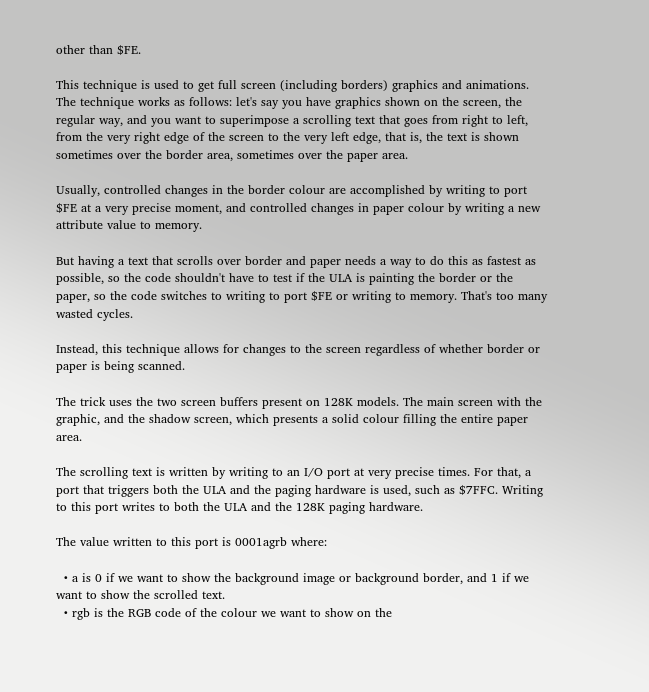other than $FE.

This technique is used to get full screen (including borders) graphics and animations. The technique works as follows: let's say you have graphics shown on the screen, the regular way, and you want to superimpose a scrolling text that goes from right to left, from the very right edge of the screen to the very left edge, that is, the text is shown sometimes over the border area, sometimes over the paper area.

Usually, controlled changes in the border colour are accomplished by writing to port $FE at a very precise moment, and controlled changes in paper colour by writing a new attribute value to memory.

But having a text that scrolls over border and paper needs a way to do this as fastest as possible, so the code shouldn't have to test if the ULA is painting the border or the paper, so the code switches to writing to port $FE or writing to memory. That's too many wasted cycles.

Instead, this technique allows for changes to the screen regardless of whether border or paper is being scanned.

The trick uses the two screen buffers present on 128K models. The main screen with the graphic, and the shadow screen, which presents a solid colour filling the entire paper area.

The scrolling text is written by writing to an I/O port at very precise times. For that, a port that triggers both the ULA and the paging hardware is used, such as $7FFC. Writing to this port writes to both the ULA and the 128K paging hardware.

The value written to this port is 0001agrb where:

  • a is 0 if we want to show the background image or background border, and 1 if we want to show the scrolled text.
  • rgb is the RGB code of the colour we want to show on the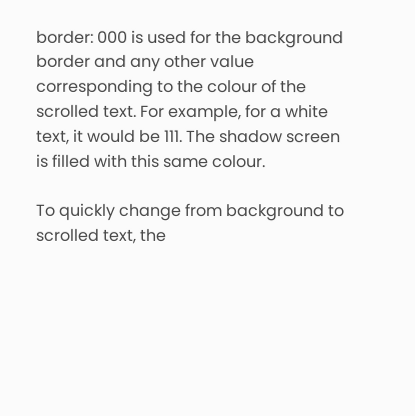border: 000 is used for the background border and any other value corresponding to the colour of the scrolled text. For example, for a white text, it would be 111. The shadow screen is filled with this same colour.

To quickly change from background to scrolled text, the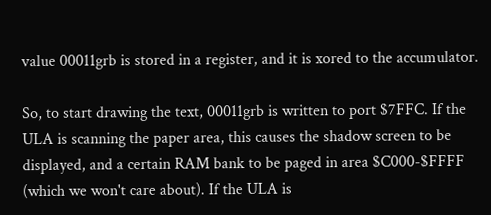value 00011grb is stored in a register, and it is xored to the accumulator.

So, to start drawing the text, 00011grb is written to port $7FFC. If the ULA is scanning the paper area, this causes the shadow screen to be displayed, and a certain RAM bank to be paged in area $C000-$FFFF (which we won't care about). If the ULA is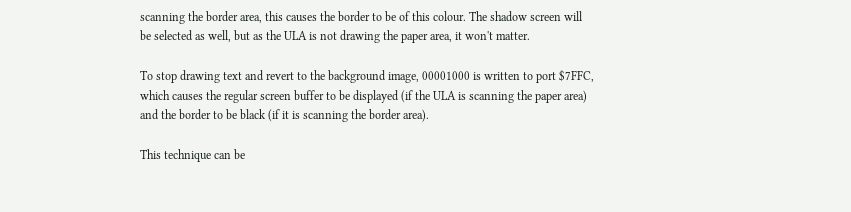scanning the border area, this causes the border to be of this colour. The shadow screen will be selected as well, but as the ULA is not drawing the paper area, it won't matter.

To stop drawing text and revert to the background image, 00001000 is written to port $7FFC, which causes the regular screen buffer to be displayed (if the ULA is scanning the paper area) and the border to be black (if it is scanning the border area).

This technique can be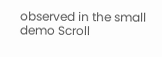observed in the small demo Scroll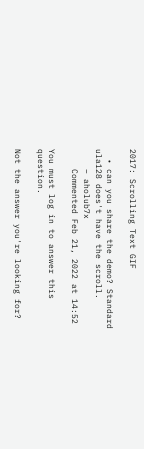2017: Scrolling Text GIF

  • can you share the demo? Standard ula128 does't have the scroll.
    – aholub7x
    Commented Feb 21, 2022 at 14:52

You must log in to answer this question.

Not the answer you're looking for?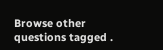Browse other questions tagged .